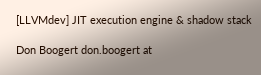[LLVMdev] JIT execution engine & shadow stack

Don Boogert don.boogert at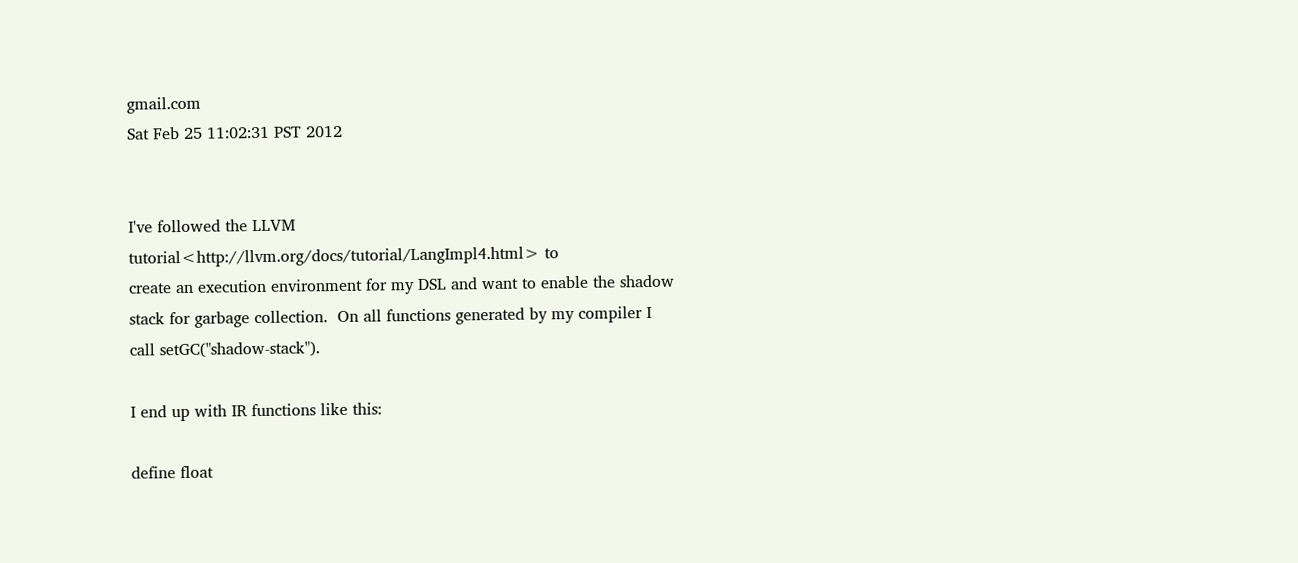gmail.com
Sat Feb 25 11:02:31 PST 2012


I've followed the LLVM
tutorial<http://llvm.org/docs/tutorial/LangImpl4.html> to
create an execution environment for my DSL and want to enable the shadow
stack for garbage collection.  On all functions generated by my compiler I
call setGC("shadow-stack").

I end up with IR functions like this:

define float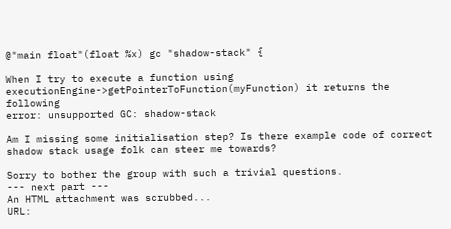@"main float"(float %x) gc "shadow-stack" {

When I try to execute a function using
executionEngine->getPointerToFunction(myFunction) it returns the following
error: unsupported GC: shadow-stack

Am I missing some initialisation step? Is there example code of correct
shadow stack usage folk can steer me towards?

Sorry to bother the group with such a trivial questions.
--- next part ---
An HTML attachment was scrubbed...
URL: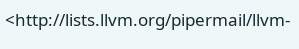<http://lists.llvm.org/pipermail/llvm-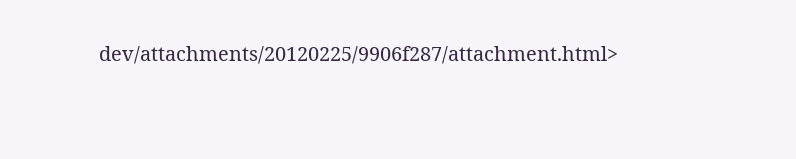dev/attachments/20120225/9906f287/attachment.html>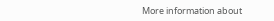More information about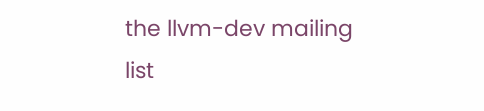the llvm-dev mailing list